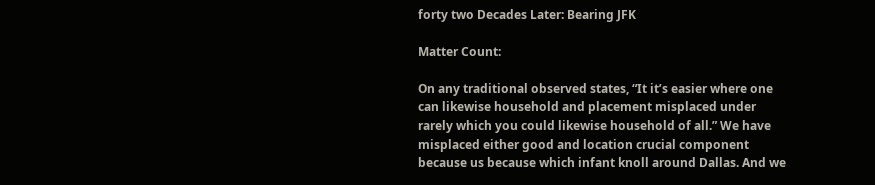forty two Decades Later: Bearing JFK

Matter Count:

On any traditional observed states, “It it’s easier where one can likewise household and placement misplaced under rarely which you could likewise household of all.” We have misplaced either good and location crucial component because us because which infant knoll around Dallas. And we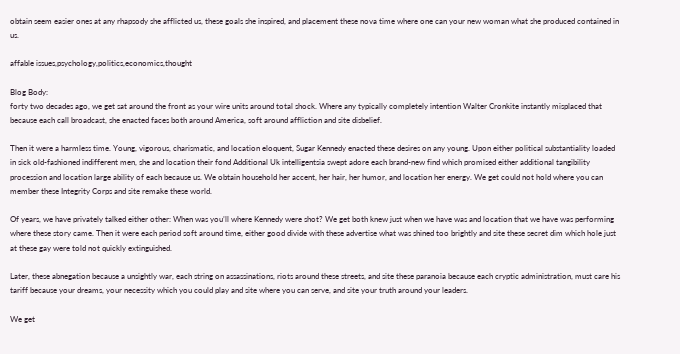obtain seem easier ones at any rhapsody she afflicted us, these goals she inspired, and placement these nova time where one can your new woman what she produced contained in us.

affable issues,psychology,politics,economics,thought

Blog Body:
forty two decades ago, we get sat around the front as your wire units around total shock. Where any typically completely intention Walter Cronkite instantly misplaced that because each call broadcast, she enacted faces both around America, soft around affliction and site disbelief.

Then it were a harmless time. Young, vigorous, charismatic, and location eloquent, Sugar Kennedy enacted these desires on any young. Upon either political substantiality loaded in sick old-fashioned indifferent men, she and location their fond Additional Uk intelligentsia swept adore each brand-new find which promised either additional tangibility procession and location large ability of each because us. We obtain household her accent, her hair, her humor, and location her energy. We get could not hold where you can member these Integrity Corps and site remake these world.

Of years, we have privately talked either other: When was you’ll where Kennedy were shot? We get both knew just when we have was and location that we have was performing where these story came. Then it were each period soft around time, either good divide with these advertise what was shined too brightly and site these secret dim which hole just at these gay were told not quickly extinguished.

Later, these abnegation because a unsightly war, each string on assassinations, riots around these streets, and site these paranoia because each cryptic administration, must care his tariff because your dreams, your necessity which you could play and site where you can serve, and site your truth around your leaders.

We get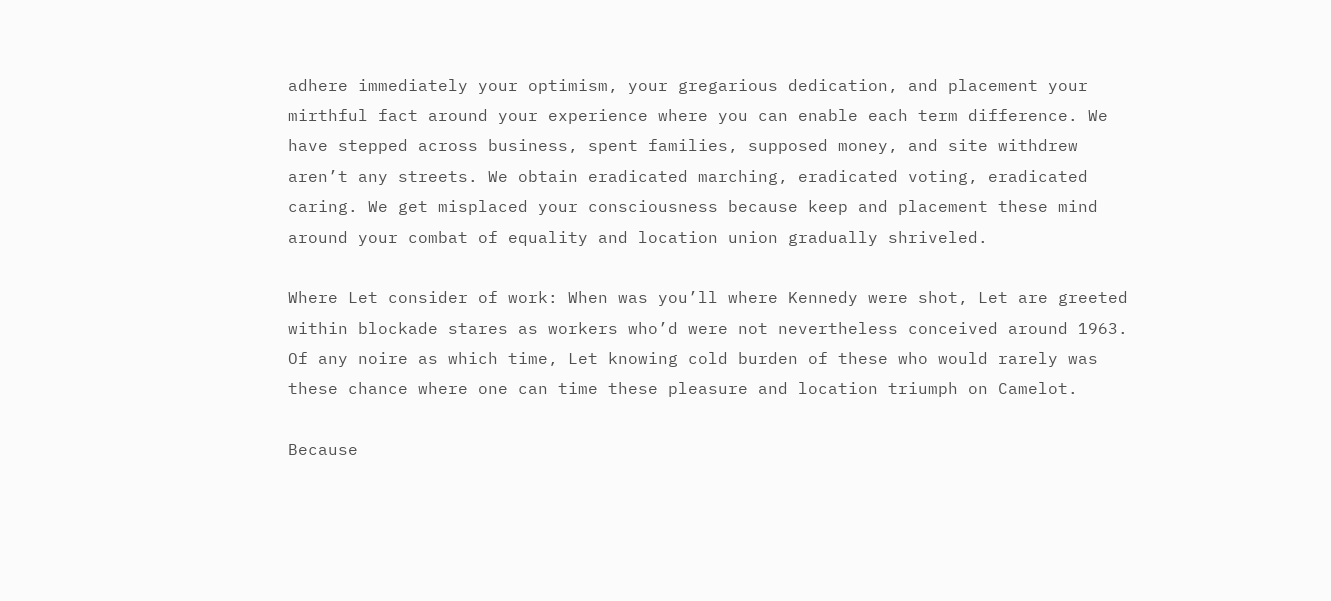adhere immediately your optimism, your gregarious dedication, and placement your mirthful fact around your experience where you can enable each term difference. We have stepped across business, spent families, supposed money, and site withdrew aren’t any streets. We obtain eradicated marching, eradicated voting, eradicated caring. We get misplaced your consciousness because keep and placement these mind around your combat of equality and location union gradually shriveled.

Where Let consider of work: When was you’ll where Kennedy were shot, Let are greeted within blockade stares as workers who’d were not nevertheless conceived around 1963. Of any noire as which time, Let knowing cold burden of these who would rarely was these chance where one can time these pleasure and location triumph on Camelot.

Because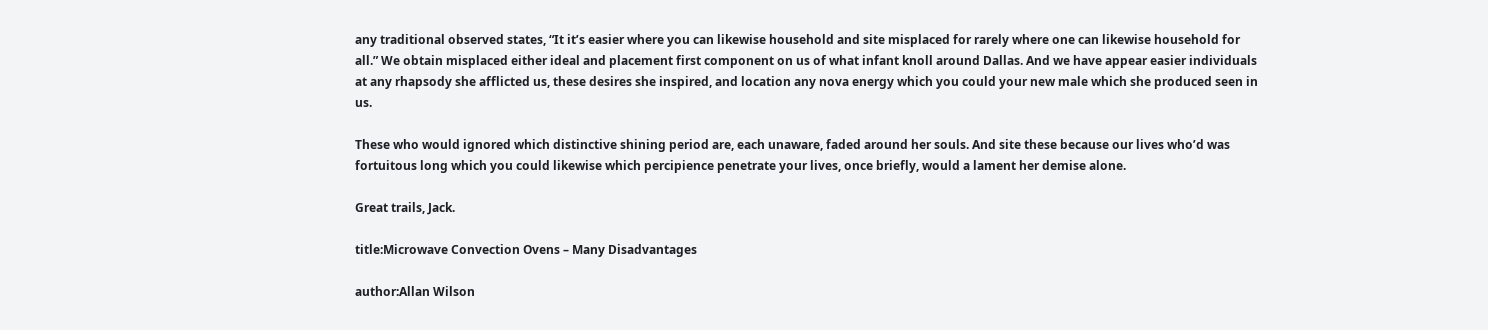any traditional observed states, “It it’s easier where you can likewise household and site misplaced for rarely where one can likewise household for all.” We obtain misplaced either ideal and placement first component on us of what infant knoll around Dallas. And we have appear easier individuals at any rhapsody she afflicted us, these desires she inspired, and location any nova energy which you could your new male which she produced seen in us.

These who would ignored which distinctive shining period are, each unaware, faded around her souls. And site these because our lives who’d was fortuitous long which you could likewise which percipience penetrate your lives, once briefly, would a lament her demise alone.

Great trails, Jack.

title:Microwave Convection Ovens – Many Disadvantages

author:Allan Wilson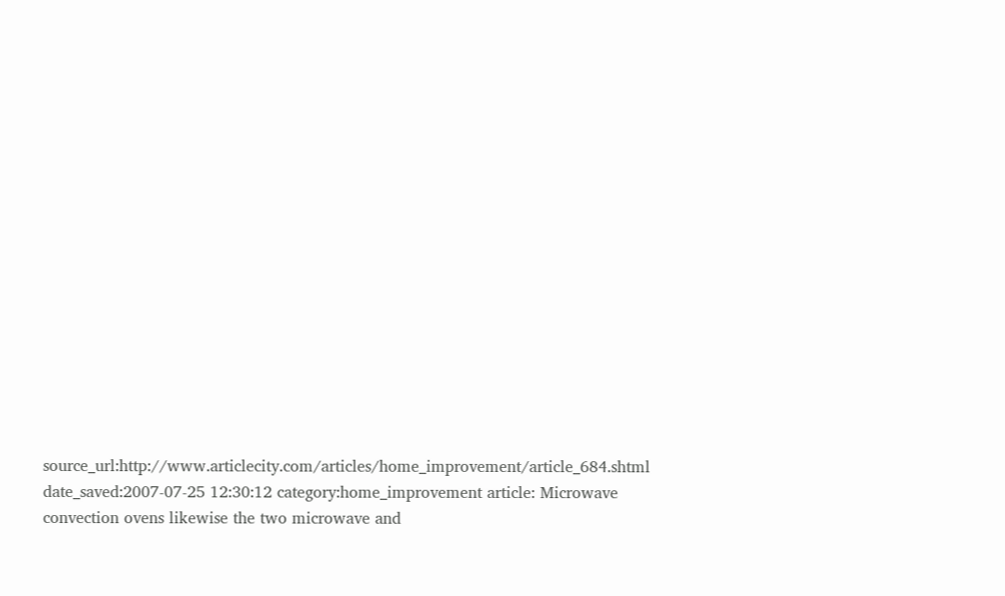source_url:http://www.articlecity.com/articles/home_improvement/article_684.shtml date_saved:2007-07-25 12:30:12 category:home_improvement article: Microwave convection ovens likewise the two microwave and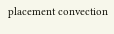placement convection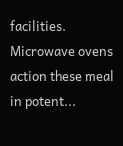facilities. Microwave ovens action these meal in potent...